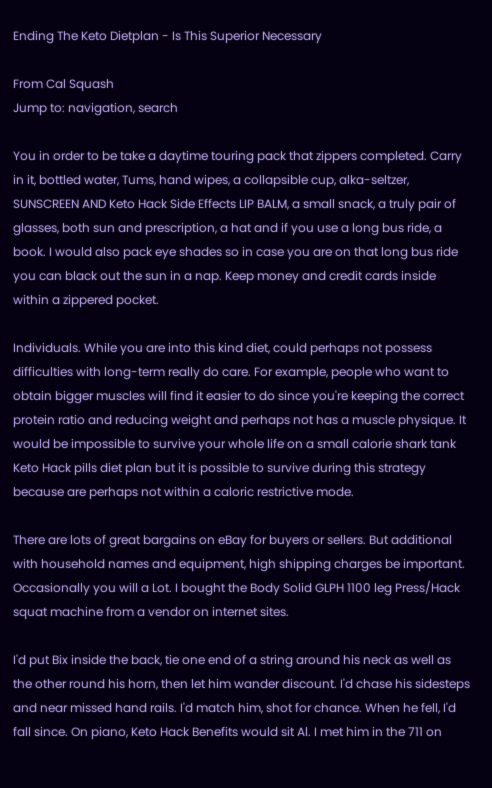Ending The Keto Dietplan - Is This Superior Necessary

From Cal Squash
Jump to: navigation, search

You in order to be take a daytime touring pack that zippers completed. Carry in it, bottled water, Tums, hand wipes, a collapsible cup, alka-seltzer, SUNSCREEN AND Keto Hack Side Effects LIP BALM, a small snack, a truly pair of glasses, both sun and prescription, a hat and if you use a long bus ride, a book. I would also pack eye shades so in case you are on that long bus ride you can black out the sun in a nap. Keep money and credit cards inside within a zippered pocket.

Individuals. While you are into this kind diet, could perhaps not possess difficulties with long-term really do care. For example, people who want to obtain bigger muscles will find it easier to do since you're keeping the correct protein ratio and reducing weight and perhaps not has a muscle physique. It would be impossible to survive your whole life on a small calorie shark tank Keto Hack pills diet plan but it is possible to survive during this strategy because are perhaps not within a caloric restrictive mode.

There are lots of great bargains on eBay for buyers or sellers. But additional with household names and equipment, high shipping charges be important. Occasionally you will a Lot. I bought the Body Solid GLPH 1100 leg Press/Hack squat machine from a vendor on internet sites.

I'd put Bix inside the back, tie one end of a string around his neck as well as the other round his horn, then let him wander discount. I'd chase his sidesteps and near missed hand rails. I'd match him, shot for chance. When he fell, I'd fall since. On piano, Keto Hack Benefits would sit Al. I met him in the 711 on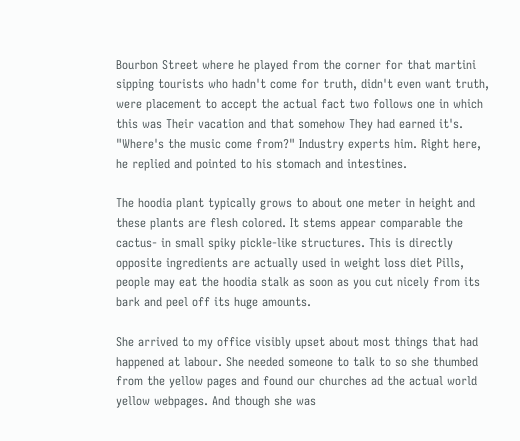Bourbon Street where he played from the corner for that martini sipping tourists who hadn't come for truth, didn't even want truth, were placement to accept the actual fact two follows one in which this was Their vacation and that somehow They had earned it's. "Where's the music come from?" Industry experts him. Right here, he replied and pointed to his stomach and intestines.

The hoodia plant typically grows to about one meter in height and these plants are flesh colored. It stems appear comparable the cactus- in small spiky pickle-like structures. This is directly opposite ingredients are actually used in weight loss diet Pills, people may eat the hoodia stalk as soon as you cut nicely from its bark and peel off its huge amounts.

She arrived to my office visibly upset about most things that had happened at labour. She needed someone to talk to so she thumbed from the yellow pages and found our churches ad the actual world yellow webpages. And though she was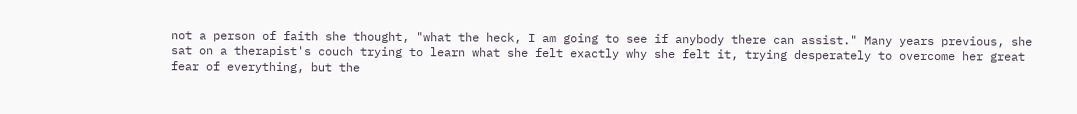not a person of faith she thought, "what the heck, I am going to see if anybody there can assist." Many years previous, she sat on a therapist's couch trying to learn what she felt exactly why she felt it, trying desperately to overcome her great fear of everything, but the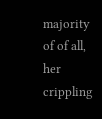majority of of all, her crippling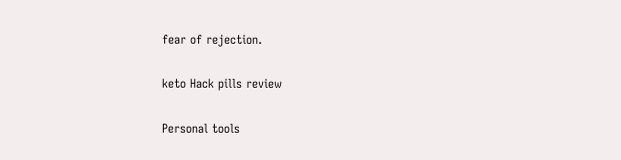fear of rejection.

keto Hack pills review

Personal tools